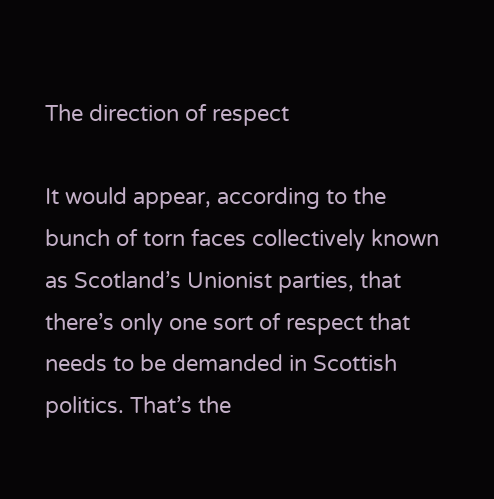The direction of respect

It would appear, according to the bunch of torn faces collectively known as Scotland’s Unionist parties, that there’s only one sort of respect that needs to be demanded in Scottish politics. That’s the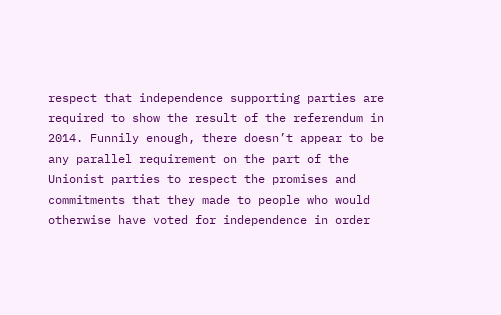respect that independence supporting parties are required to show the result of the referendum in 2014. Funnily enough, there doesn’t appear to be any parallel requirement on the part of the Unionist parties to respect the promises and commitments that they made to people who would otherwise have voted for independence in order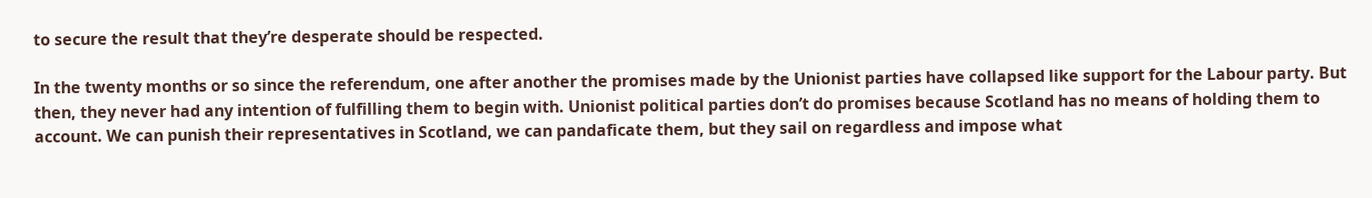to secure the result that they’re desperate should be respected.

In the twenty months or so since the referendum, one after another the promises made by the Unionist parties have collapsed like support for the Labour party. But then, they never had any intention of fulfilling them to begin with. Unionist political parties don’t do promises because Scotland has no means of holding them to account. We can punish their representatives in Scotland, we can pandaficate them, but they sail on regardless and impose what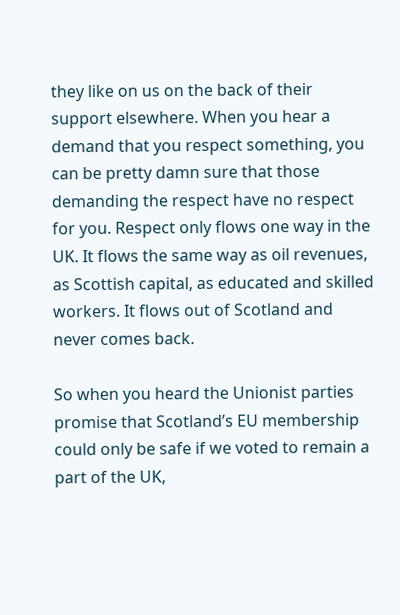they like on us on the back of their support elsewhere. When you hear a demand that you respect something, you can be pretty damn sure that those demanding the respect have no respect for you. Respect only flows one way in the UK. It flows the same way as oil revenues, as Scottish capital, as educated and skilled workers. It flows out of Scotland and never comes back.

So when you heard the Unionist parties promise that Scotland’s EU membership could only be safe if we voted to remain a part of the UK,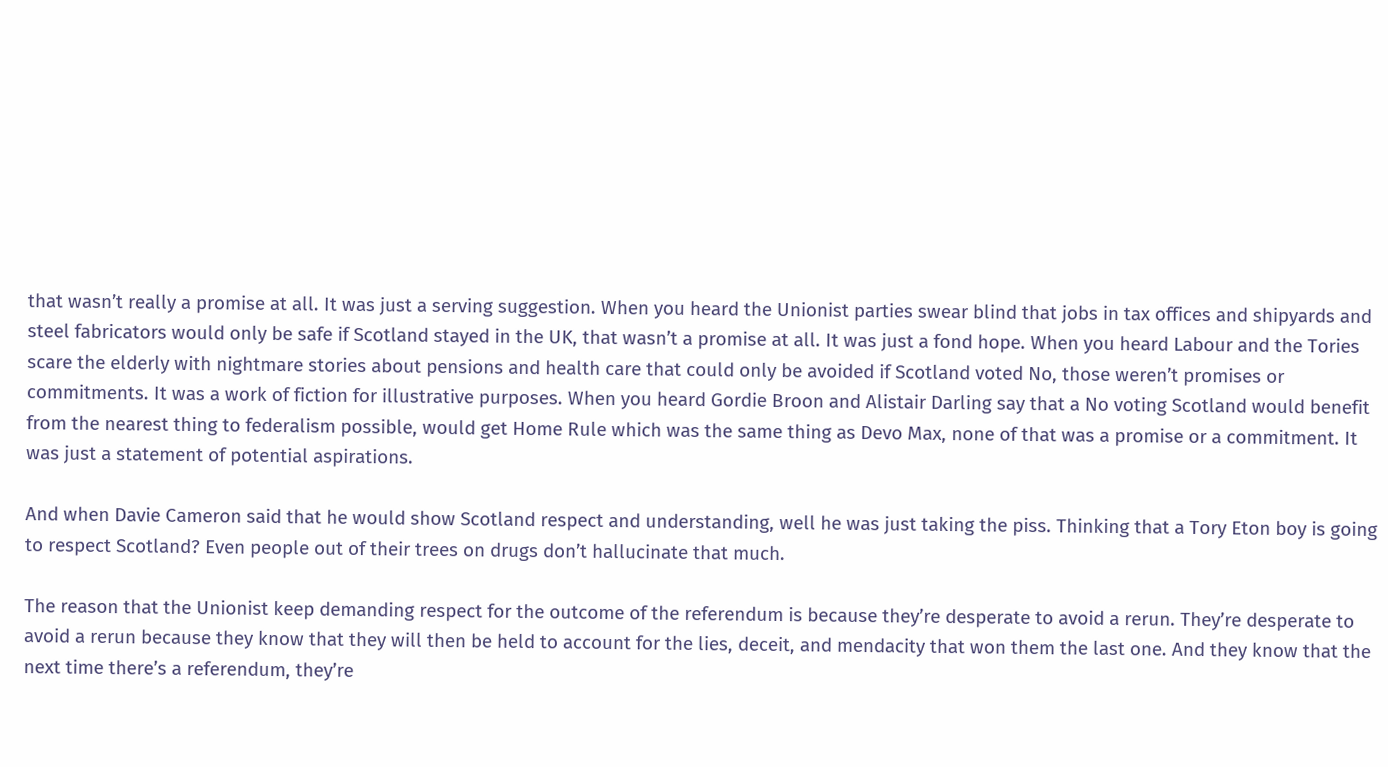that wasn’t really a promise at all. It was just a serving suggestion. When you heard the Unionist parties swear blind that jobs in tax offices and shipyards and steel fabricators would only be safe if Scotland stayed in the UK, that wasn’t a promise at all. It was just a fond hope. When you heard Labour and the Tories scare the elderly with nightmare stories about pensions and health care that could only be avoided if Scotland voted No, those weren’t promises or commitments. It was a work of fiction for illustrative purposes. When you heard Gordie Broon and Alistair Darling say that a No voting Scotland would benefit from the nearest thing to federalism possible, would get Home Rule which was the same thing as Devo Max, none of that was a promise or a commitment. It was just a statement of potential aspirations.

And when Davie Cameron said that he would show Scotland respect and understanding, well he was just taking the piss. Thinking that a Tory Eton boy is going to respect Scotland? Even people out of their trees on drugs don’t hallucinate that much.

The reason that the Unionist keep demanding respect for the outcome of the referendum is because they’re desperate to avoid a rerun. They’re desperate to avoid a rerun because they know that they will then be held to account for the lies, deceit, and mendacity that won them the last one. And they know that the next time there’s a referendum, they’re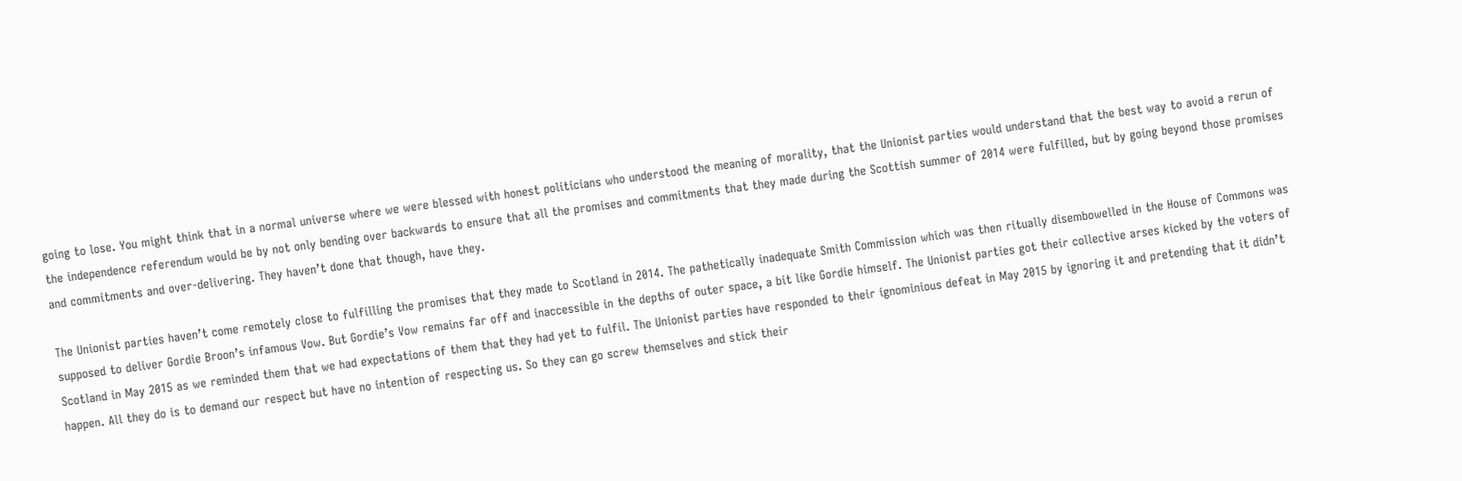going to lose. You might think that in a normal universe where we were blessed with honest politicians who understood the meaning of morality, that the Unionist parties would understand that the best way to avoid a rerun of the independence referendum would be by not only bending over backwards to ensure that all the promises and commitments that they made during the Scottish summer of 2014 were fulfilled, but by going beyond those promises and commitments and over-delivering. They haven’t done that though, have they.

The Unionist parties haven’t come remotely close to fulfilling the promises that they made to Scotland in 2014. The pathetically inadequate Smith Commission which was then ritually disembowelled in the House of Commons was supposed to deliver Gordie Broon’s infamous Vow. But Gordie’s Vow remains far off and inaccessible in the depths of outer space, a bit like Gordie himself. The Unionist parties got their collective arses kicked by the voters of Scotland in May 2015 as we reminded them that we had expectations of them that they had yet to fulfil. The Unionist parties have responded to their ignominious defeat in May 2015 by ignoring it and pretending that it didn’t happen. All they do is to demand our respect but have no intention of respecting us. So they can go screw themselves and stick their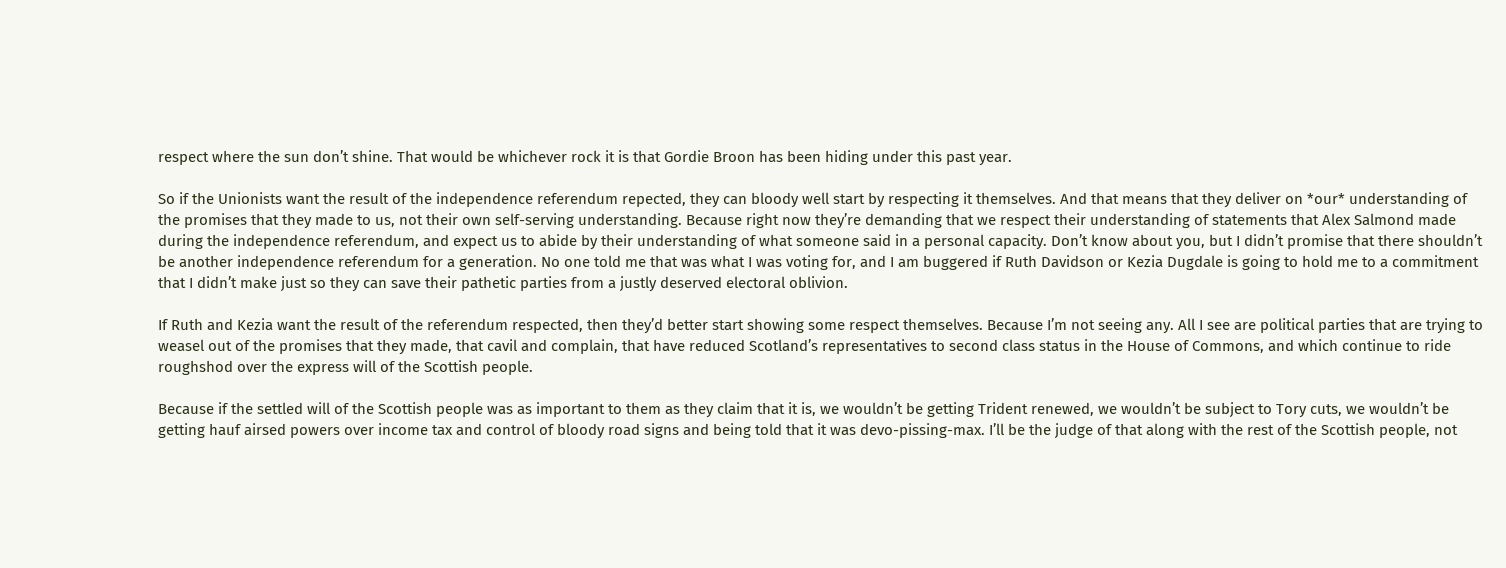respect where the sun don’t shine. That would be whichever rock it is that Gordie Broon has been hiding under this past year.

So if the Unionists want the result of the independence referendum repected, they can bloody well start by respecting it themselves. And that means that they deliver on *our* understanding of the promises that they made to us, not their own self-serving understanding. Because right now they’re demanding that we respect their understanding of statements that Alex Salmond made during the independence referendum, and expect us to abide by their understanding of what someone said in a personal capacity. Don’t know about you, but I didn’t promise that there shouldn’t be another independence referendum for a generation. No one told me that was what I was voting for, and I am buggered if Ruth Davidson or Kezia Dugdale is going to hold me to a commitment that I didn’t make just so they can save their pathetic parties from a justly deserved electoral oblivion.

If Ruth and Kezia want the result of the referendum respected, then they’d better start showing some respect themselves. Because I’m not seeing any. All I see are political parties that are trying to weasel out of the promises that they made, that cavil and complain, that have reduced Scotland’s representatives to second class status in the House of Commons, and which continue to ride roughshod over the express will of the Scottish people.

Because if the settled will of the Scottish people was as important to them as they claim that it is, we wouldn’t be getting Trident renewed, we wouldn’t be subject to Tory cuts, we wouldn’t be getting hauf airsed powers over income tax and control of bloody road signs and being told that it was devo-pissing-max. I’ll be the judge of that along with the rest of the Scottish people, not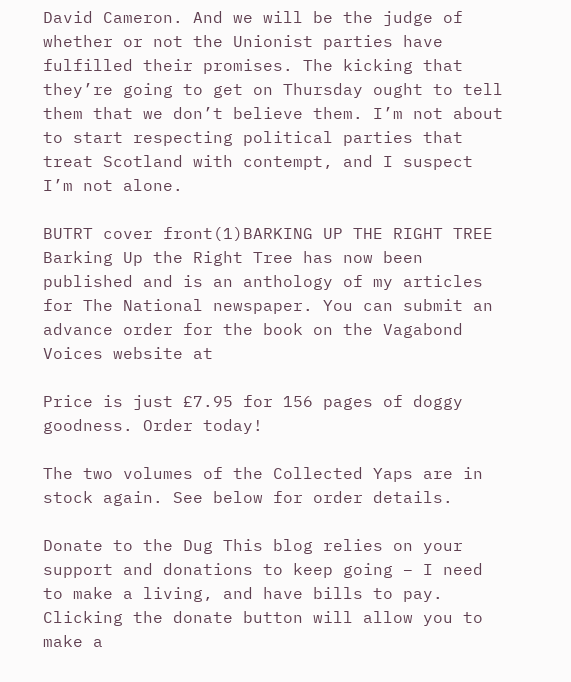David Cameron. And we will be the judge of whether or not the Unionist parties have fulfilled their promises. The kicking that they’re going to get on Thursday ought to tell them that we don’t believe them. I’m not about to start respecting political parties that treat Scotland with contempt, and I suspect I’m not alone.

BUTRT cover front(1)BARKING UP THE RIGHT TREE Barking Up the Right Tree has now been published and is an anthology of my articles for The National newspaper. You can submit an advance order for the book on the Vagabond Voices website at

Price is just £7.95 for 156 pages of doggy goodness. Order today!

The two volumes of the Collected Yaps are in stock again. See below for order details.

Donate to the Dug This blog relies on your support and donations to keep going – I need to make a living, and have bills to pay. Clicking the donate button will allow you to make a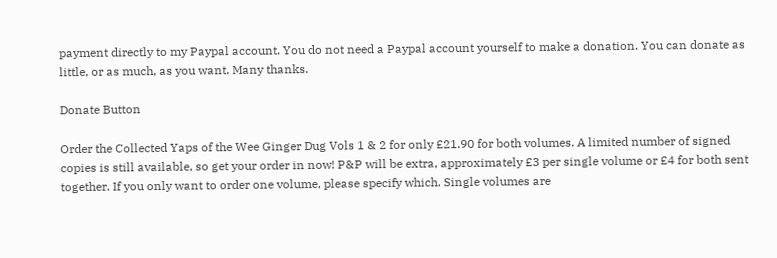payment directly to my Paypal account. You do not need a Paypal account yourself to make a donation. You can donate as little, or as much, as you want. Many thanks.

Donate Button

Order the Collected Yaps of the Wee Ginger Dug Vols 1 & 2 for only £21.90 for both volumes. A limited number of signed copies is still available, so get your order in now! P&P will be extra, approximately £3 per single volume or £4 for both sent together. If you only want to order one volume, please specify which. Single volumes are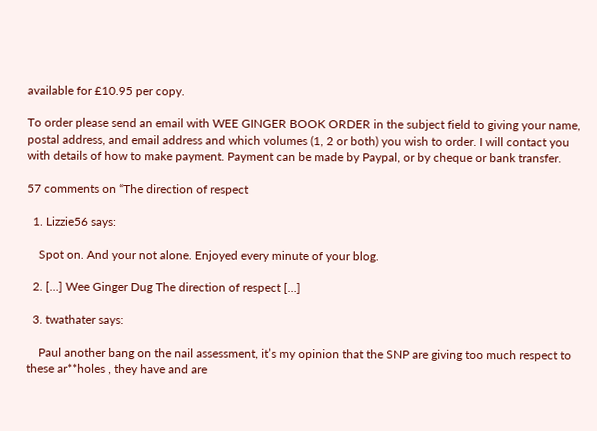available for £10.95 per copy.

To order please send an email with WEE GINGER BOOK ORDER in the subject field to giving your name, postal address, and email address and which volumes (1, 2 or both) you wish to order. I will contact you with details of how to make payment. Payment can be made by Paypal, or by cheque or bank transfer.

57 comments on “The direction of respect

  1. Lizzie56 says:

    Spot on. And your not alone. Enjoyed every minute of your blog.

  2. […] Wee Ginger Dug The direction of respect […]

  3. twathater says:

    Paul another bang on the nail assessment, it’s my opinion that the SNP are giving too much respect to these ar**holes , they have and are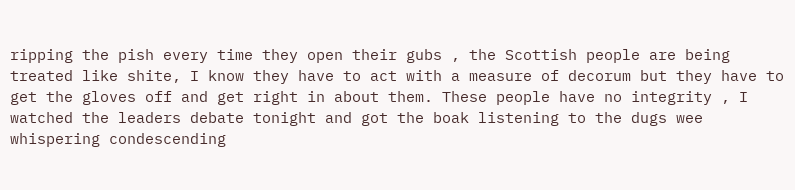ripping the pish every time they open their gubs , the Scottish people are being treated like shite, I know they have to act with a measure of decorum but they have to get the gloves off and get right in about them. These people have no integrity , I watched the leaders debate tonight and got the boak listening to the dugs wee whispering condescending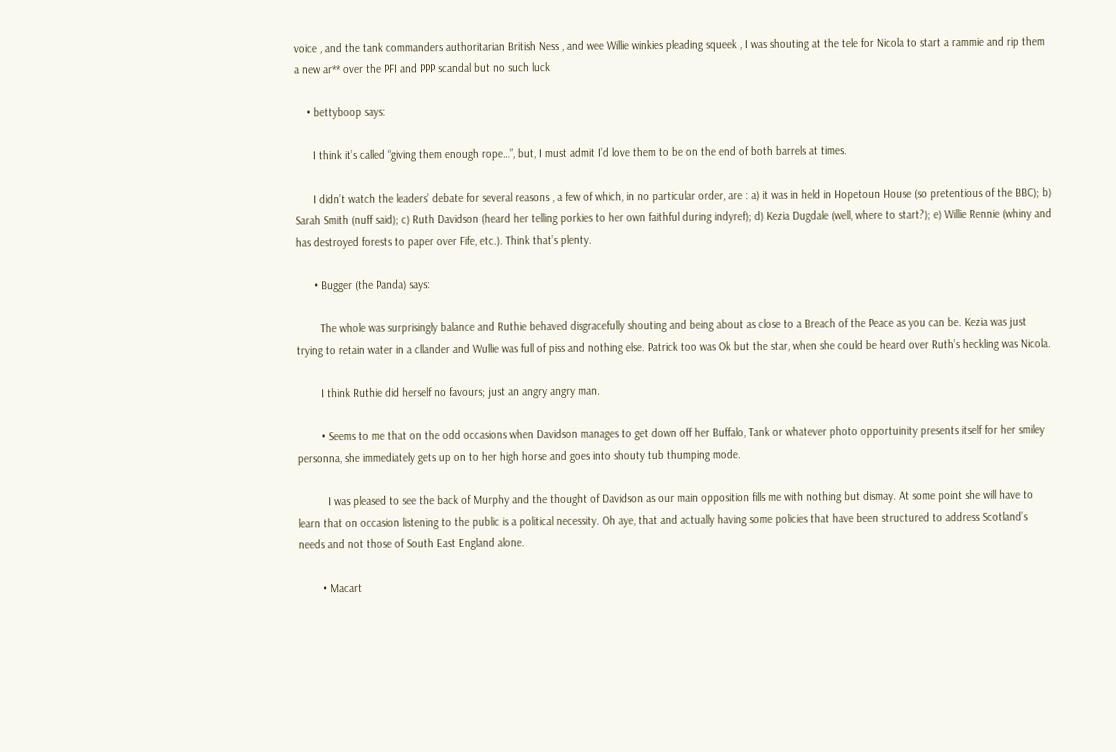voice , and the tank commanders authoritarian British Ness , and wee Willie winkies pleading squeek , I was shouting at the tele for Nicola to start a rammie and rip them a new ar** over the PFI and PPP scandal but no such luck

    • bettyboop says:

      I think it’s called “giving them enough rope…”, but, I must admit I’d love them to be on the end of both barrels at times.

      I didn’t watch the leaders’ debate for several reasons , a few of which, in no particular order, are : a) it was in held in Hopetoun House (so pretentious of the BBC); b) Sarah Smith (nuff said); c) Ruth Davidson (heard her telling porkies to her own faithful during indyref); d) Kezia Dugdale (well, where to start?); e) Willie Rennie (whiny and has destroyed forests to paper over Fife, etc.). Think that’s plenty.

      • Bugger (the Panda) says:

        The whole was surprisingly balance and Ruthie behaved disgracefully shouting and being about as close to a Breach of the Peace as you can be. Kezia was just trying to retain water in a cllander and Wullie was full of piss and nothing else. Patrick too was Ok but the star, when she could be heard over Ruth’s heckling was Nicola.

        I think Ruthie did herself no favours; just an angry angry man.

        • Seems to me that on the odd occasions when Davidson manages to get down off her Buffalo, Tank or whatever photo opportuinity presents itself for her smiley personna, she immediately gets up on to her high horse and goes into shouty tub thumping mode.

          I was pleased to see the back of Murphy and the thought of Davidson as our main opposition fills me with nothing but dismay. At some point she will have to learn that on occasion listening to the public is a political necessity. Oh aye, that and actually having some policies that have been structured to address Scotland’s needs and not those of South East England alone.

        • Macart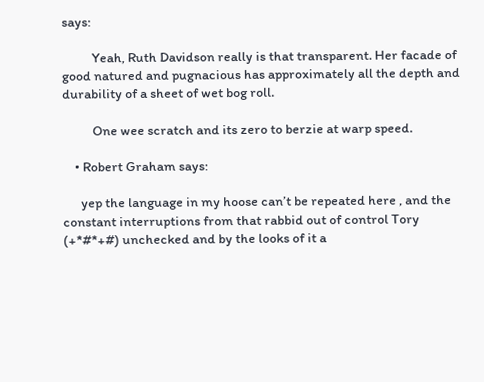says:

          Yeah, Ruth Davidson really is that transparent. Her facade of good natured and pugnacious has approximately all the depth and durability of a sheet of wet bog roll.

          One wee scratch and its zero to berzie at warp speed.

    • Robert Graham says:

      yep the language in my hoose can’t be repeated here , and the constant interruptions from that rabbid out of control Tory (+*#*+#) unchecked and by the looks of it a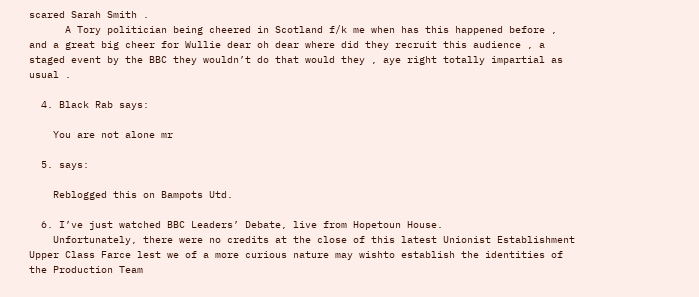scared Sarah Smith .
      A Tory politician being cheered in Scotland f/k me when has this happened before , and a great big cheer for Wullie dear oh dear where did they recruit this audience , a staged event by the BBC they wouldn’t do that would they , aye right totally impartial as usual .

  4. Black Rab says:

    You are not alone mr

  5. says:

    Reblogged this on Bampots Utd.

  6. I’ve just watched BBC Leaders’ Debate, live from Hopetoun House.
    Unfortunately, there were no credits at the close of this latest Unionist Establishment Upper Class Farce lest we of a more curious nature may wishto establish the identities of the Production Team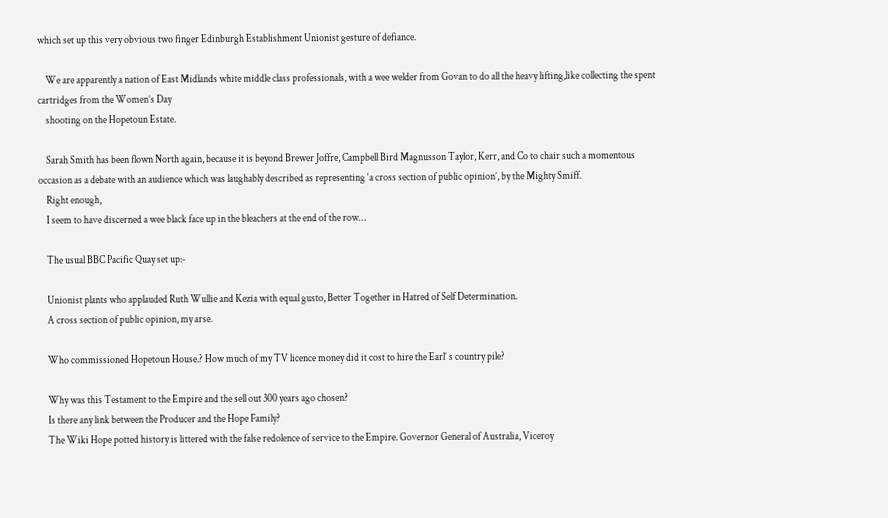which set up this very obvious two finger Edinburgh Establishment Unionist gesture of defiance.

    We are apparently a nation of East Midlands white middle class professionals, with a wee welder from Govan to do all the heavy lifting,like collecting the spent cartridges from the Women’s Day
    shooting on the Hopetoun Estate.

    Sarah Smith has been flown North again, because it is beyond Brewer Joffre, Campbell Bird Magnusson Taylor, Kerr, and Co to chair such a momentous occasion as a debate with an audience which was laughably described as representing ‘a cross section of public opinion’, by the Mighty Smiff.
    Right enough,
    I seem to have discerned a wee black face up in the bleachers at the end of the row…

    The usual BBC Pacific Quay set up:-

    Unionist plants who applauded Ruth Wullie and Kezia with equal gusto, Better Together in Hatred of Self Determination.
    A cross section of public opinion, my arse.

    Who commissioned Hopetoun House.? How much of my TV licence money did it cost to hire the Earl’ s country pile?

    Why was this Testament to the Empire and the sell out 300 years ago chosen?
    Is there any link between the Producer and the Hope Family?
    The Wiki Hope potted history is littered with the false redolence of service to the Empire. Governor General of Australia, Viceroy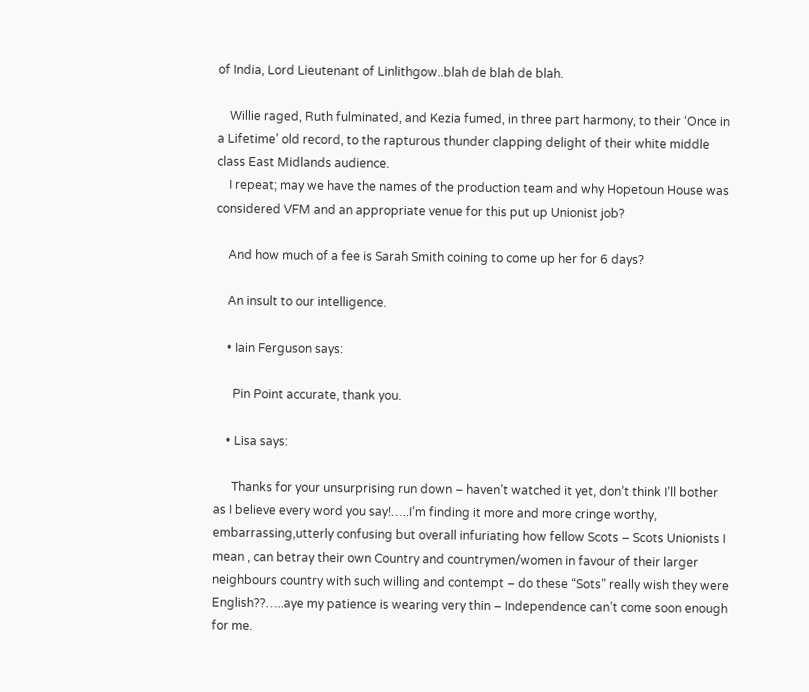of India, Lord Lieutenant of Linlithgow..blah de blah de blah.

    Willie raged, Ruth fulminated, and Kezia fumed, in three part harmony, to their ‘Once in a Lifetime’ old record, to the rapturous thunder clapping delight of their white middle class East Midlands audience.
    I repeat; may we have the names of the production team and why Hopetoun House was considered VFM and an appropriate venue for this put up Unionist job?

    And how much of a fee is Sarah Smith coining to come up her for 6 days?

    An insult to our intelligence.

    • Iain Ferguson says:

      Pin Point accurate, thank you.

    • Lisa says:

      Thanks for your unsurprising run down – haven’t watched it yet, don’t think I’ll bother as I believe every word you say!…..I’m finding it more and more cringe worthy, embarrassing,utterly confusing but overall infuriating how fellow Scots – Scots Unionists I mean , can betray their own Country and countrymen/women in favour of their larger neighbours country with such willing and contempt – do these “Sots” really wish they were English??…..aye my patience is wearing very thin – Independence can’t come soon enough for me.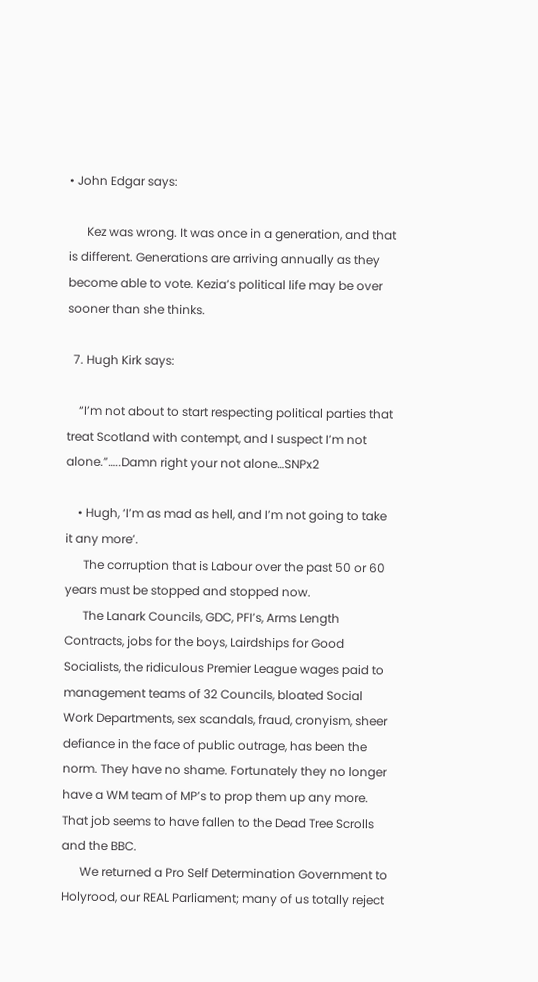• John Edgar says:

      Kez was wrong. It was once in a generation, and that is different. Generations are arriving annually as they become able to vote. Kezia’s political life may be over sooner than she thinks.

  7. Hugh Kirk says:

    “I’m not about to start respecting political parties that treat Scotland with contempt, and I suspect I’m not alone.”…..Damn right your not alone…SNPx2

    • Hugh, ‘I’m as mad as hell, and I’m not going to take it any more’.
      The corruption that is Labour over the past 50 or 60 years must be stopped and stopped now.
      The Lanark Councils, GDC, PFI’s, Arms Length Contracts, jobs for the boys, Lairdships for Good Socialists, the ridiculous Premier League wages paid to management teams of 32 Councils, bloated Social Work Departments, sex scandals, fraud, cronyism, sheer defiance in the face of public outrage, has been the norm. They have no shame. Fortunately they no longer have a WM team of MP’s to prop them up any more. That job seems to have fallen to the Dead Tree Scrolls and the BBC.
      We returned a Pro Self Determination Government to Holyrood, our REAL Parliament; many of us totally reject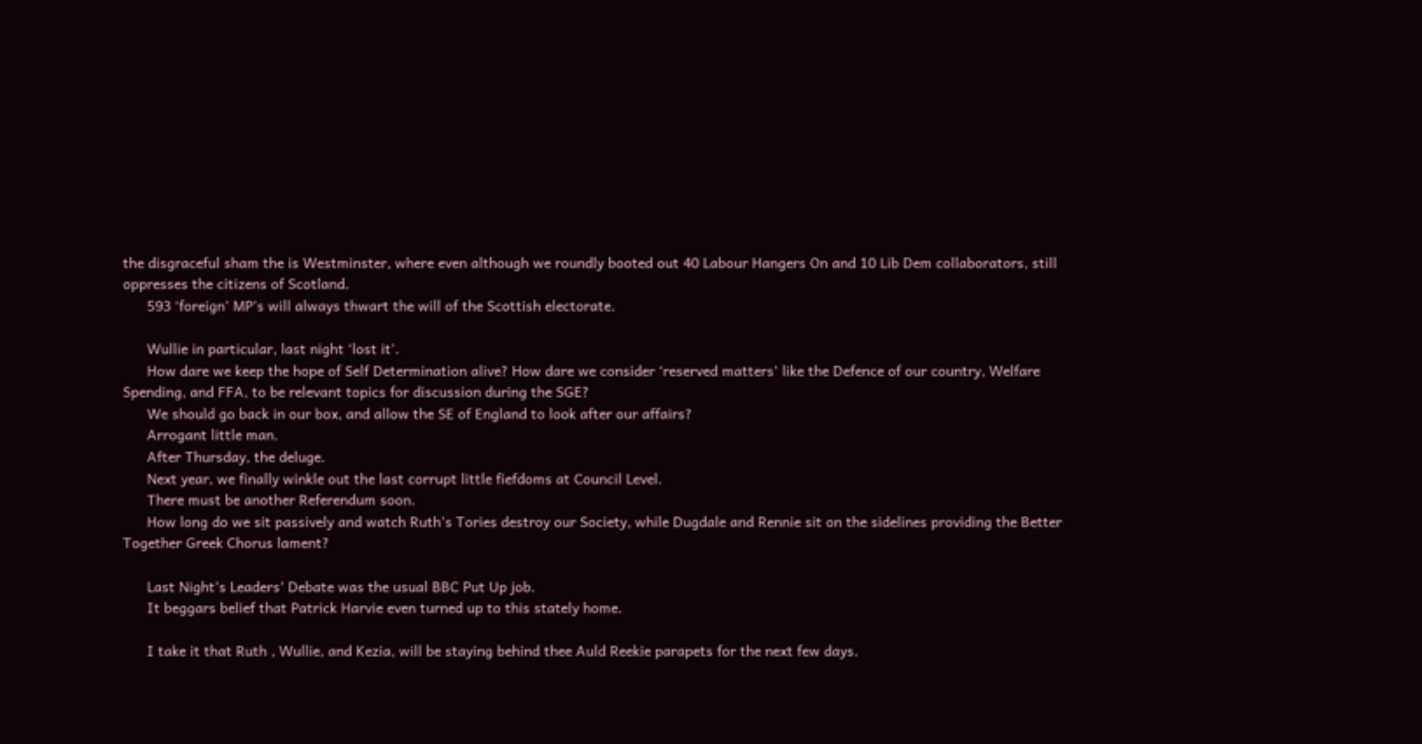the disgraceful sham the is Westminster, where even although we roundly booted out 40 Labour Hangers On and 10 Lib Dem collaborators, still oppresses the citizens of Scotland.
      593 ‘foreign’ MP’s will always thwart the will of the Scottish electorate.

      Wullie in particular, last night ‘lost it’.
      How dare we keep the hope of Self Determination alive? How dare we consider ‘reserved matters’ like the Defence of our country, Welfare Spending, and FFA, to be relevant topics for discussion during the SGE?
      We should go back in our box, and allow the SE of England to look after our affairs?
      Arrogant little man.
      After Thursday, the deluge.
      Next year, we finally winkle out the last corrupt little fiefdoms at Council Level.
      There must be another Referendum soon.
      How long do we sit passively and watch Ruth’s Tories destroy our Society, while Dugdale and Rennie sit on the sidelines providing the Better Together Greek Chorus lament?

      Last Night’s Leaders’ Debate was the usual BBC Put Up job.
      It beggars belief that Patrick Harvie even turned up to this stately home.

      I take it that Ruth , Wullie, and Kezia, will be staying behind thee Auld Reekie parapets for the next few days.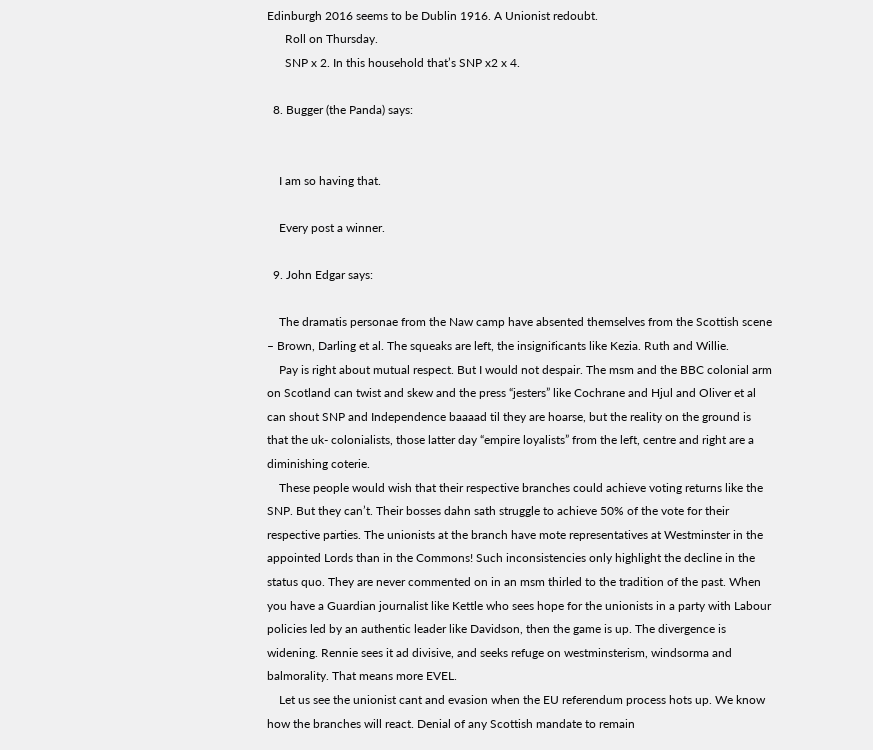Edinburgh 2016 seems to be Dublin 1916. A Unionist redoubt.
      Roll on Thursday.
      SNP x 2. In this household that’s SNP x2 x 4.

  8. Bugger (the Panda) says:


    I am so having that.

    Every post a winner.

  9. John Edgar says:

    The dramatis personae from the Naw camp have absented themselves from the Scottish scene – Brown, Darling et al. The squeaks are left, the insignificants like Kezia. Ruth and Willie.
    Pay is right about mutual respect. But I would not despair. The msm and the BBC colonial arm on Scotland can twist and skew and the press “jesters” like Cochrane and Hjul and Oliver et al can shout SNP and Independence baaaad til they are hoarse, but the reality on the ground is that the uk- colonialists, those latter day “empire loyalists” from the left, centre and right are a diminishing coterie.
    These people would wish that their respective branches could achieve voting returns like the SNP. But they can’t. Their bosses dahn sath struggle to achieve 50% of the vote for their respective parties. The unionists at the branch have mote representatives at Westminster in the appointed Lords than in the Commons! Such inconsistencies only highlight the decline in the status quo. They are never commented on in an msm thirled to the tradition of the past. When you have a Guardian journalist like Kettle who sees hope for the unionists in a party with Labour policies led by an authentic leader like Davidson, then the game is up. The divergence is widening. Rennie sees it ad divisive, and seeks refuge on westminsterism, windsorma and balmorality. That means more EVEL.
    Let us see the unionist cant and evasion when the EU referendum process hots up. We know how the branches will react. Denial of any Scottish mandate to remain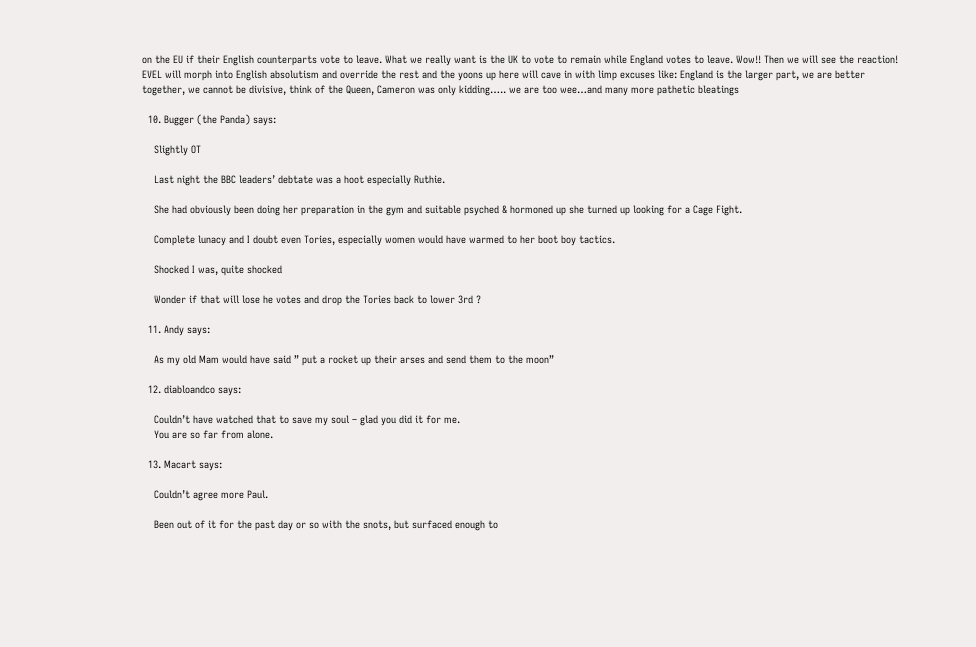on the EU if their English counterparts vote to leave. What we really want is the UK to vote to remain while England votes to leave. Wow!! Then we will see the reaction! EVEL will morph into English absolutism and override the rest and the yoons up here will cave in with limp excuses like: England is the larger part, we are better together, we cannot be divisive, think of the Queen, Cameron was only kidding….. we are too wee…and many more pathetic bleatings

  10. Bugger (the Panda) says:

    Slightly OT

    Last night the BBC leaders’ debtate was a hoot especially Ruthie.

    She had obviously been doing her preparation in the gym and suitable psyched & hormoned up she turned up looking for a Cage Fight.

    Complete lunacy and I doubt even Tories, especially women would have warmed to her boot boy tactics.

    Shocked I was, quite shocked

    Wonder if that will lose he votes and drop the Tories back to lower 3rd ?

  11. Andy says:

    As my old Mam would have said ” put a rocket up their arses and send them to the moon”

  12. diabloandco says:

    Couldn’t have watched that to save my soul – glad you did it for me.
    You are so far from alone.

  13. Macart says:

    Couldn’t agree more Paul.

    Been out of it for the past day or so with the snots, but surfaced enough to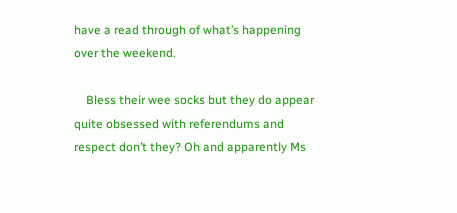have a read through of what’s happening over the weekend.

    Bless their wee socks but they do appear quite obsessed with referendums and respect don’t they? Oh and apparently Ms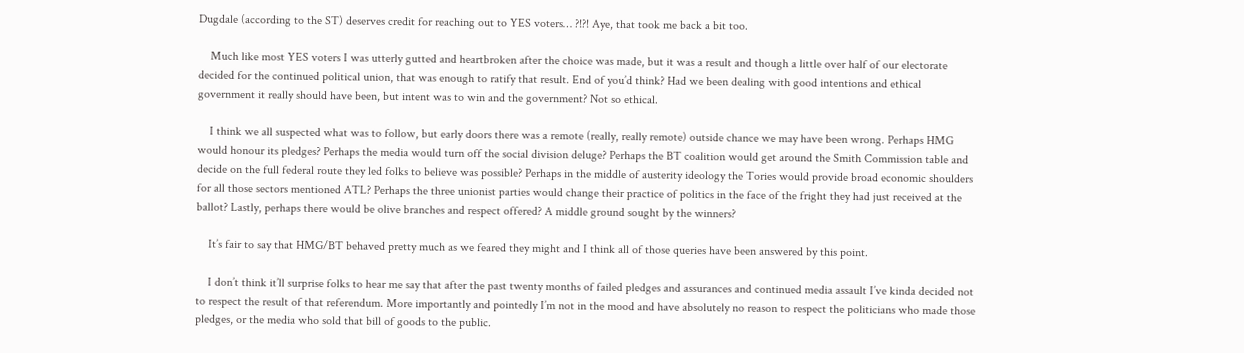Dugdale (according to the ST) deserves credit for reaching out to YES voters… ?!?! Aye, that took me back a bit too.

    Much like most YES voters I was utterly gutted and heartbroken after the choice was made, but it was a result and though a little over half of our electorate decided for the continued political union, that was enough to ratify that result. End of you’d think? Had we been dealing with good intentions and ethical government it really should have been, but intent was to win and the government? Not so ethical.

    I think we all suspected what was to follow, but early doors there was a remote (really, really remote) outside chance we may have been wrong. Perhaps HMG would honour its pledges? Perhaps the media would turn off the social division deluge? Perhaps the BT coalition would get around the Smith Commission table and decide on the full federal route they led folks to believe was possible? Perhaps in the middle of austerity ideology the Tories would provide broad economic shoulders for all those sectors mentioned ATL? Perhaps the three unionist parties would change their practice of politics in the face of the fright they had just received at the ballot? Lastly, perhaps there would be olive branches and respect offered? A middle ground sought by the winners?

    It’s fair to say that HMG/BT behaved pretty much as we feared they might and I think all of those queries have been answered by this point.

    I don’t think it’ll surprise folks to hear me say that after the past twenty months of failed pledges and assurances and continued media assault I’ve kinda decided not to respect the result of that referendum. More importantly and pointedly I’m not in the mood and have absolutely no reason to respect the politicians who made those pledges, or the media who sold that bill of goods to the public.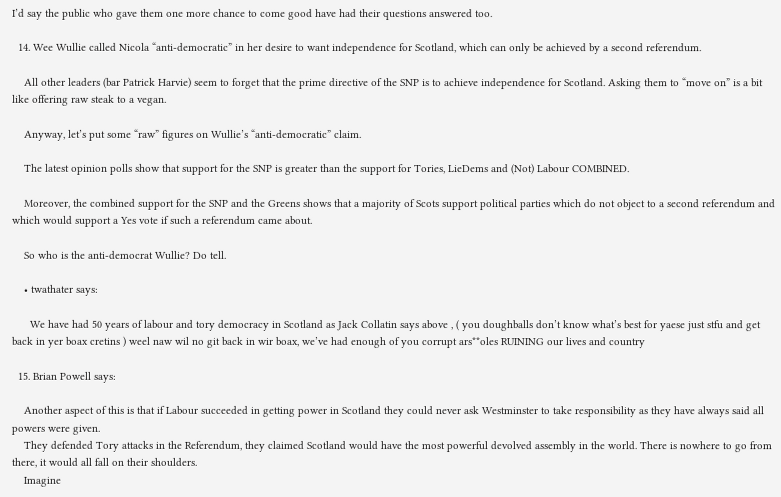I’d say the public who gave them one more chance to come good have had their questions answered too.

  14. Wee Wullie called Nicola “anti-democratic” in her desire to want independence for Scotland, which can only be achieved by a second referendum.

    All other leaders (bar Patrick Harvie) seem to forget that the prime directive of the SNP is to achieve independence for Scotland. Asking them to “move on” is a bit like offering raw steak to a vegan.

    Anyway, let’s put some “raw” figures on Wullie’s “anti-democratic” claim.

    The latest opinion polls show that support for the SNP is greater than the support for Tories, LieDems and (Not) Labour COMBINED.

    Moreover, the combined support for the SNP and the Greens shows that a majority of Scots support political parties which do not object to a second referendum and which would support a Yes vote if such a referendum came about.

    So who is the anti-democrat Wullie? Do tell.

    • twathater says:

      We have had 50 years of labour and tory democracy in Scotland as Jack Collatin says above , ( you doughballs don’t know what’s best for yaese just stfu and get back in yer boax cretins ) weel naw wil no git back in wir boax, we’ve had enough of you corrupt ars**oles RUINING our lives and country

  15. Brian Powell says:

    Another aspect of this is that if Labour succeeded in getting power in Scotland they could never ask Westminster to take responsibility as they have always said all powers were given.
    They defended Tory attacks in the Referendum, they claimed Scotland would have the most powerful devolved assembly in the world. There is nowhere to go from there, it would all fall on their shoulders.
    Imagine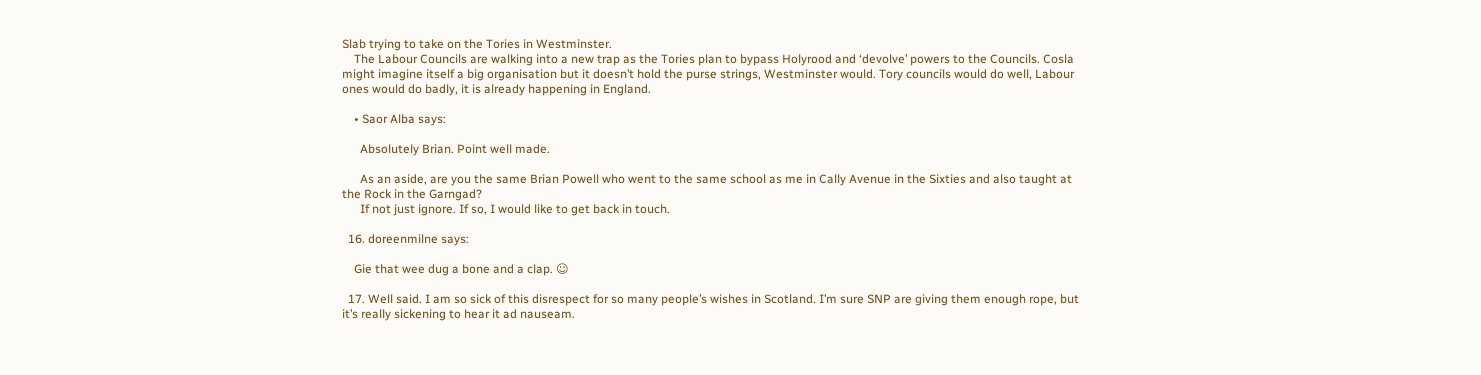Slab trying to take on the Tories in Westminster.
    The Labour Councils are walking into a new trap as the Tories plan to bypass Holyrood and ‘devolve’ powers to the Councils. Cosla might imagine itself a big organisation but it doesn’t hold the purse strings, Westminster would. Tory councils would do well, Labour ones would do badly, it is already happening in England.

    • Saor Alba says:

      Absolutely Brian. Point well made.

      As an aside, are you the same Brian Powell who went to the same school as me in Cally Avenue in the Sixties and also taught at the Rock in the Garngad?
      If not just ignore. If so, I would like to get back in touch.

  16. doreenmilne says:

    Gie that wee dug a bone and a clap. ☺

  17. Well said. I am so sick of this disrespect for so many people’s wishes in Scotland. I’m sure SNP are giving them enough rope, but it’s really sickening to hear it ad nauseam.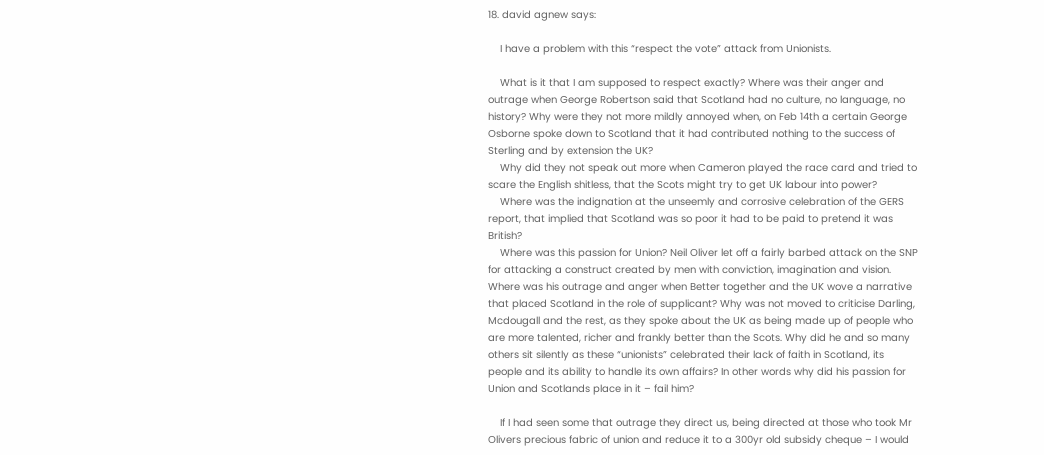18. david agnew says:

    I have a problem with this “respect the vote” attack from Unionists.

    What is it that I am supposed to respect exactly? Where was their anger and outrage when George Robertson said that Scotland had no culture, no language, no history? Why were they not more mildly annoyed when, on Feb 14th a certain George Osborne spoke down to Scotland that it had contributed nothing to the success of Sterling and by extension the UK?
    Why did they not speak out more when Cameron played the race card and tried to scare the English shitless, that the Scots might try to get UK labour into power?
    Where was the indignation at the unseemly and corrosive celebration of the GERS report, that implied that Scotland was so poor it had to be paid to pretend it was British?
    Where was this passion for Union? Neil Oliver let off a fairly barbed attack on the SNP for attacking a construct created by men with conviction, imagination and vision. Where was his outrage and anger when Better together and the UK wove a narrative that placed Scotland in the role of supplicant? Why was not moved to criticise Darling, Mcdougall and the rest, as they spoke about the UK as being made up of people who are more talented, richer and frankly better than the Scots. Why did he and so many others sit silently as these “unionists” celebrated their lack of faith in Scotland, its people and its ability to handle its own affairs? In other words why did his passion for Union and Scotlands place in it – fail him?

    If I had seen some that outrage they direct us, being directed at those who took Mr Olivers precious fabric of union and reduce it to a 300yr old subsidy cheque – I would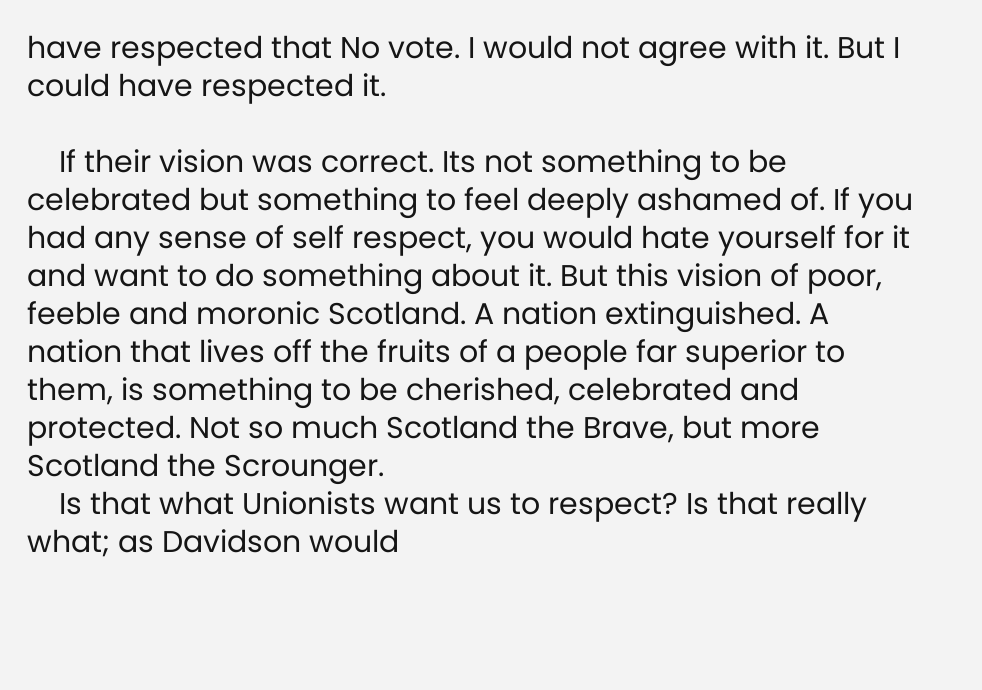have respected that No vote. I would not agree with it. But I could have respected it.

    If their vision was correct. Its not something to be celebrated but something to feel deeply ashamed of. If you had any sense of self respect, you would hate yourself for it and want to do something about it. But this vision of poor, feeble and moronic Scotland. A nation extinguished. A nation that lives off the fruits of a people far superior to them, is something to be cherished, celebrated and protected. Not so much Scotland the Brave, but more Scotland the Scrounger.
    Is that what Unionists want us to respect? Is that really what; as Davidson would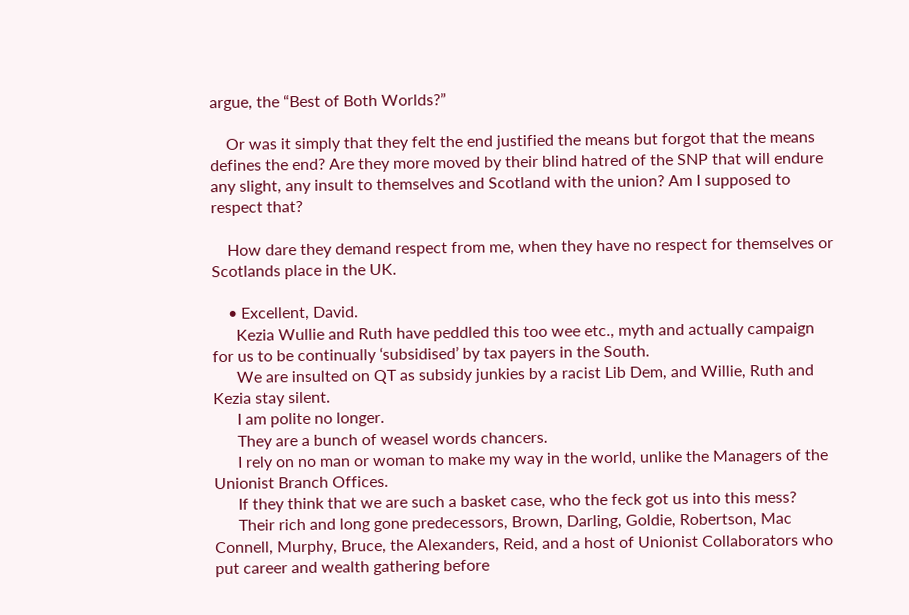argue, the “Best of Both Worlds?”

    Or was it simply that they felt the end justified the means but forgot that the means defines the end? Are they more moved by their blind hatred of the SNP that will endure any slight, any insult to themselves and Scotland with the union? Am I supposed to respect that?

    How dare they demand respect from me, when they have no respect for themselves or Scotlands place in the UK.

    • Excellent, David.
      Kezia Wullie and Ruth have peddled this too wee etc., myth and actually campaign for us to be continually ‘subsidised’ by tax payers in the South.
      We are insulted on QT as subsidy junkies by a racist Lib Dem, and Willie, Ruth and Kezia stay silent.
      I am polite no longer.
      They are a bunch of weasel words chancers.
      I rely on no man or woman to make my way in the world, unlike the Managers of the Unionist Branch Offices.
      If they think that we are such a basket case, who the feck got us into this mess?
      Their rich and long gone predecessors, Brown, Darling, Goldie, Robertson, Mac Connell, Murphy, Bruce, the Alexanders, Reid, and a host of Unionist Collaborators who put career and wealth gathering before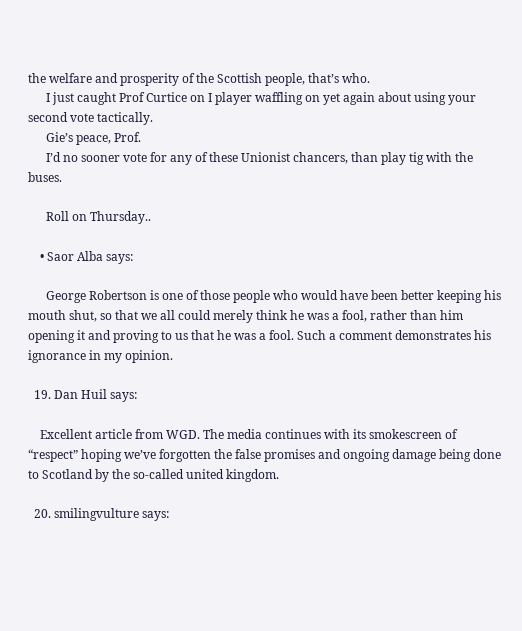the welfare and prosperity of the Scottish people, that’s who.
      I just caught Prof Curtice on I player waffling on yet again about using your second vote tactically.
      Gie’s peace, Prof.
      I’d no sooner vote for any of these Unionist chancers, than play tig with the buses.

      Roll on Thursday..

    • Saor Alba says:

      George Robertson is one of those people who would have been better keeping his mouth shut, so that we all could merely think he was a fool, rather than him opening it and proving to us that he was a fool. Such a comment demonstrates his ignorance in my opinion.

  19. Dan Huil says:

    Excellent article from WGD. The media continues with its smokescreen of “respect” hoping we’ve forgotten the false promises and ongoing damage being done to Scotland by the so-called united kingdom.

  20. smilingvulture says: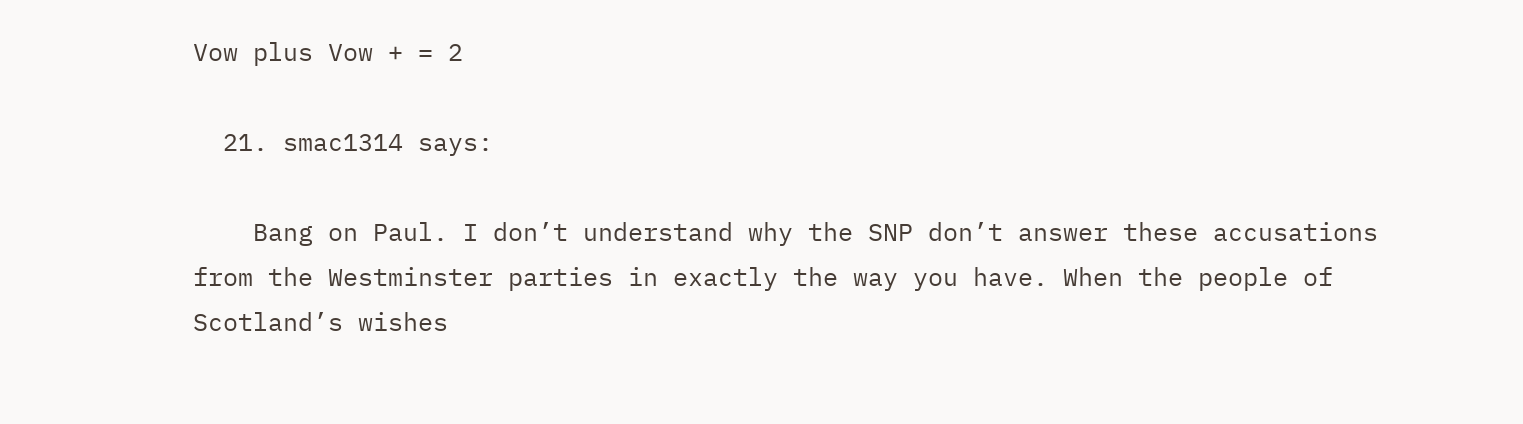Vow plus Vow + = 2

  21. smac1314 says:

    Bang on Paul. I don’t understand why the SNP don’t answer these accusations from the Westminster parties in exactly the way you have. When the people of Scotland’s wishes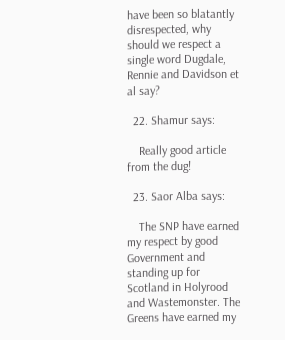have been so blatantly disrespected, why should we respect a single word Dugdale, Rennie and Davidson et al say?

  22. Shamur says:

    Really good article from the dug!

  23. Saor Alba says:

    The SNP have earned my respect by good Government and standing up for Scotland in Holyrood and Wastemonster. The Greens have earned my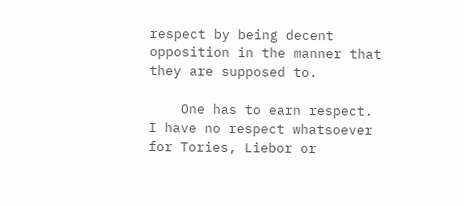respect by being decent opposition in the manner that they are supposed to.

    One has to earn respect. I have no respect whatsoever for Tories, Liebor or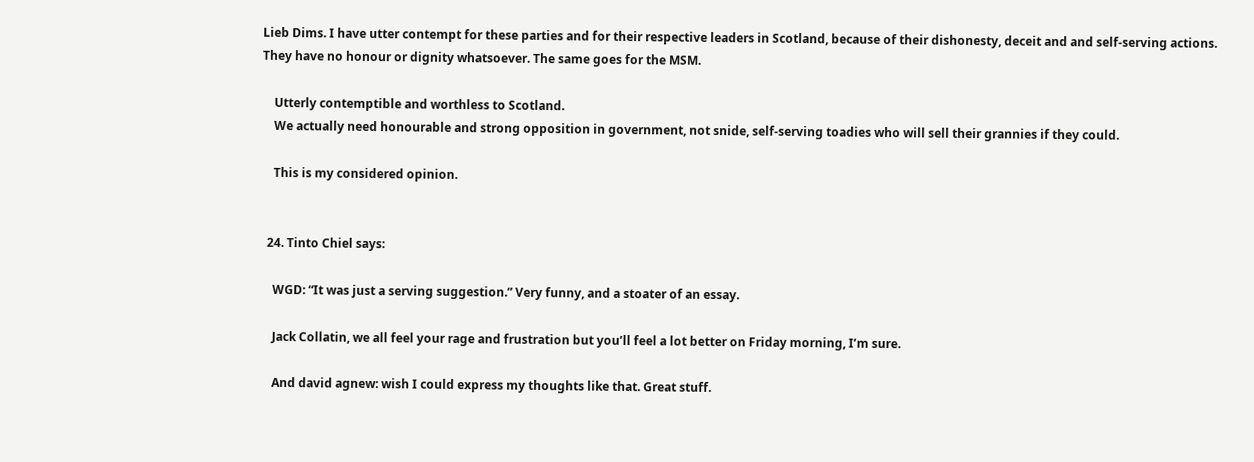Lieb Dims. I have utter contempt for these parties and for their respective leaders in Scotland, because of their dishonesty, deceit and and self-serving actions. They have no honour or dignity whatsoever. The same goes for the MSM.

    Utterly contemptible and worthless to Scotland.
    We actually need honourable and strong opposition in government, not snide, self-serving toadies who will sell their grannies if they could.

    This is my considered opinion.


  24. Tinto Chiel says:

    WGD: “It was just a serving suggestion.” Very funny, and a stoater of an essay.

    Jack Collatin, we all feel your rage and frustration but you’ll feel a lot better on Friday morning, I’m sure.

    And david agnew: wish I could express my thoughts like that. Great stuff.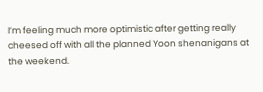I’m feeling much more optimistic after getting really cheesed off with all the planned Yoon shenanigans at the weekend.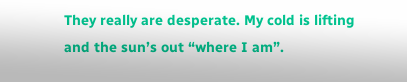They really are desperate. My cold is lifting and the sun’s out “where I am”.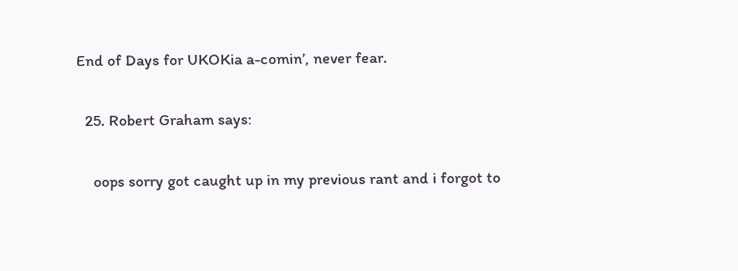End of Days for UKOKia a-comin’, never fear.

  25. Robert Graham says:

    oops sorry got caught up in my previous rant and i forgot to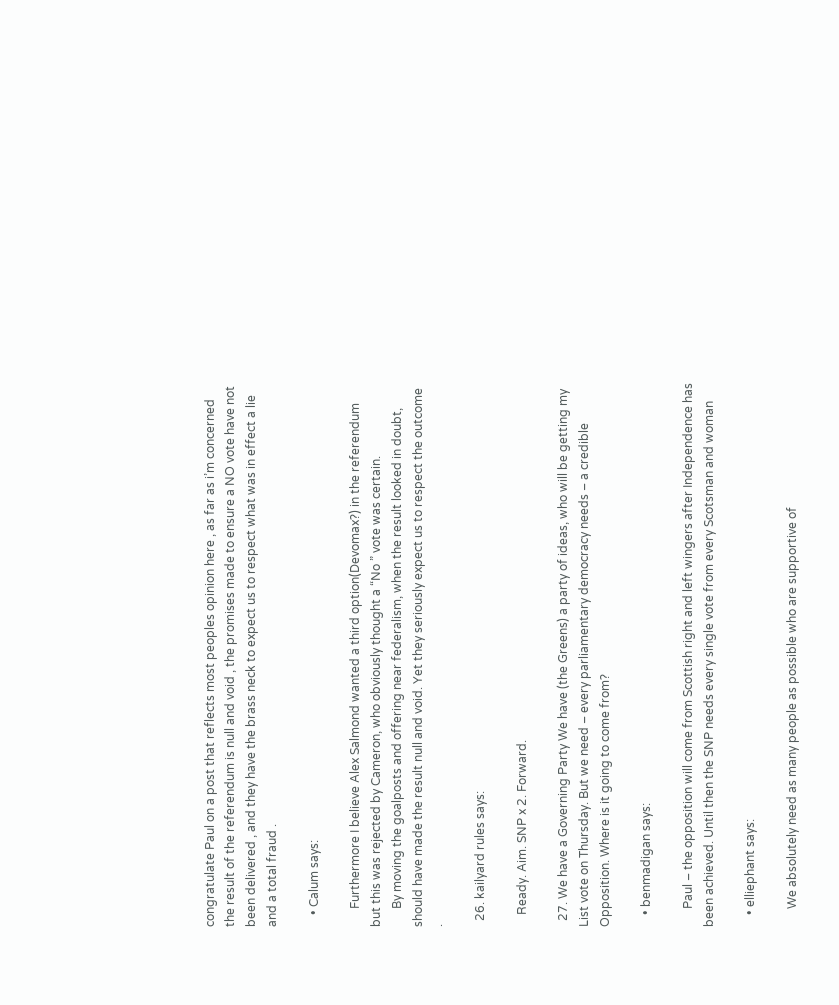congratulate Paul on a post that reflects most peoples opinion here , as far as i’m concerned the result of the referendum is null and void , the promises made to ensure a NO vote have not been delivered , and they have the brass neck to expect us to respect what was in effect a lie and a total fraud .

    • Calum says:

      Furthermore I believe Alex Salmond wanted a third option(Devomax?) in the referendum but this was rejected by Cameron, who obviously thought a “No ” vote was certain.
      By moving the goalposts and offering near federalism, when the result looked in doubt, should have made the result null and void. Yet they seriously expect us to respect the outcome .

  26. kailyard rules says:

    Ready. Aim. SNP x 2. Forward.

  27. We have a Governing Party We have (the Greens) a party of ideas, who will be getting my List vote on Thursday. But we need – every parliamentary democracy needs – a credible Opposition. Where is it going to come from?

    • benmadigan says:

      Paul – the opposition will come from Scottish right and left wingers after Independence has been achieved. Until then the SNP needs every single vote from every Scotsman and woman

    • elliephant says:

      We absolutely need as many people as possible who are supportive of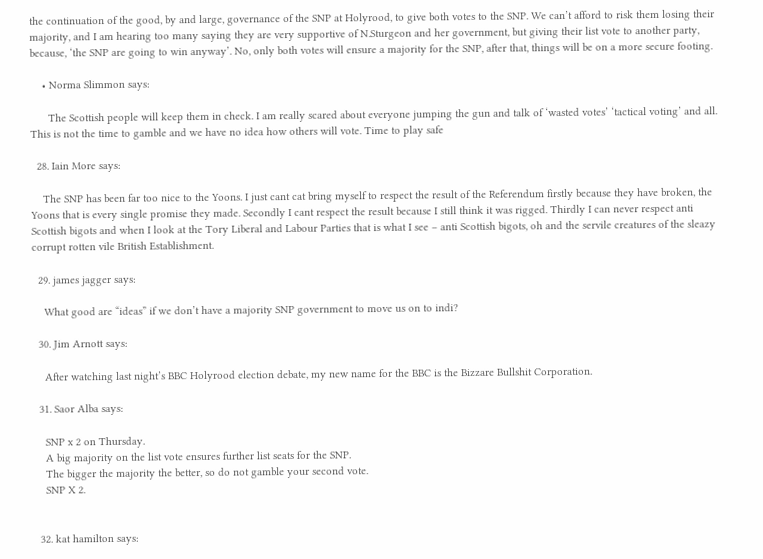the continuation of the good, by and large, governance of the SNP at Holyrood, to give both votes to the SNP. We can’t afford to risk them losing their majority, and I am hearing too many saying they are very supportive of N.Sturgeon and her government, but giving their list vote to another party, because, ‘the SNP are going to win anyway’. No, only both votes will ensure a majority for the SNP, after that, things will be on a more secure footing.

    • Norma Slimmon says:

      The Scottish people will keep them in check. I am really scared about everyone jumping the gun and talk of ‘wasted votes’ ‘tactical voting’ and all. This is not the time to gamble and we have no idea how others will vote. Time to play safe

  28. Iain More says:

    The SNP has been far too nice to the Yoons. I just cant cat bring myself to respect the result of the Referendum firstly because they have broken, the Yoons that is every single promise they made. Secondly I cant respect the result because I still think it was rigged. Thirdly I can never respect anti Scottish bigots and when I look at the Tory Liberal and Labour Parties that is what I see – anti Scottish bigots, oh and the servile creatures of the sleazy corrupt rotten vile British Establishment.

  29. james jagger says:

    What good are “ideas” if we don’t have a majority SNP government to move us on to indi?

  30. Jim Arnott says:

    After watching last night’s BBC Holyrood election debate, my new name for the BBC is the Bizzare Bullshit Corporation.

  31. Saor Alba says:

    SNP x 2 on Thursday.
    A big majority on the list vote ensures further list seats for the SNP.
    The bigger the majority the better, so do not gamble your second vote.
    SNP X 2.


  32. kat hamilton says: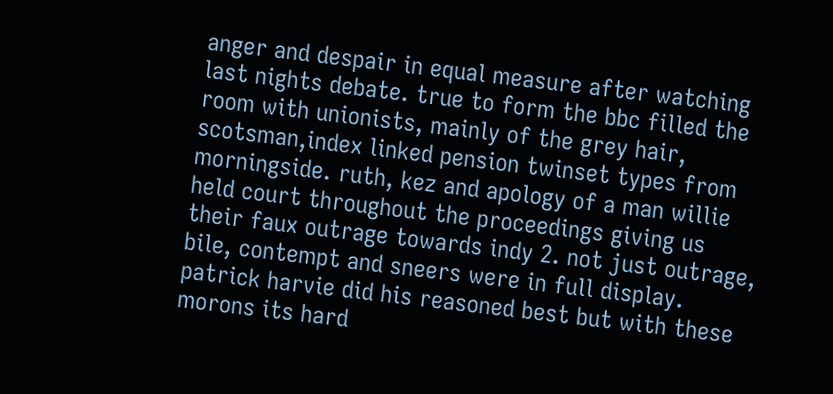anger and despair in equal measure after watching last nights debate. true to form the bbc filled the room with unionists, mainly of the grey hair, scotsman,index linked pension twinset types from morningside. ruth, kez and apology of a man willie held court throughout the proceedings giving us their faux outrage towards indy 2. not just outrage, bile, contempt and sneers were in full display. patrick harvie did his reasoned best but with these morons its hard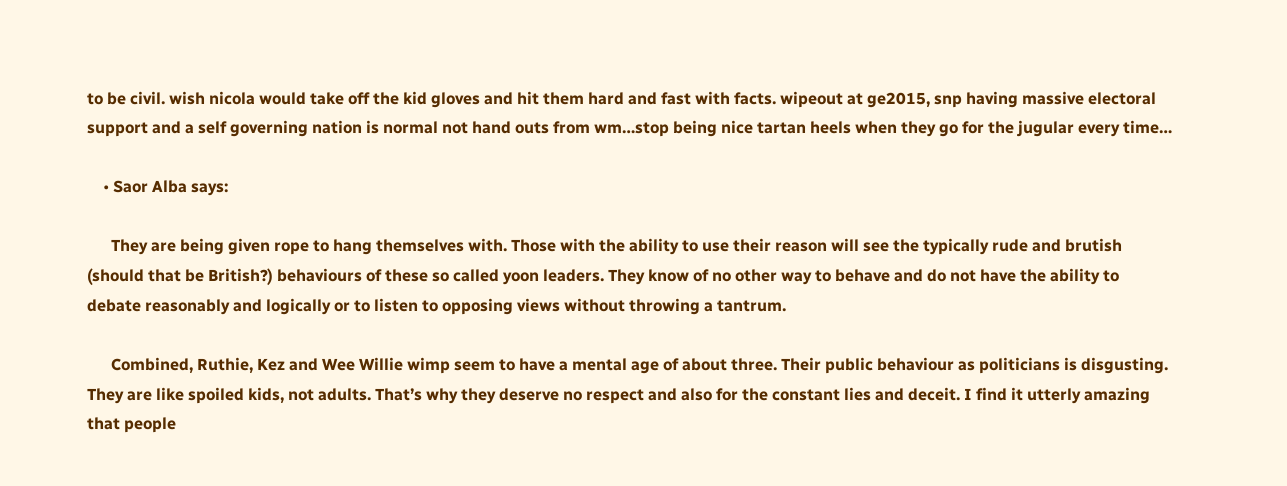to be civil. wish nicola would take off the kid gloves and hit them hard and fast with facts. wipeout at ge2015, snp having massive electoral support and a self governing nation is normal not hand outs from wm…stop being nice tartan heels when they go for the jugular every time…

    • Saor Alba says:

      They are being given rope to hang themselves with. Those with the ability to use their reason will see the typically rude and brutish (should that be British?) behaviours of these so called yoon leaders. They know of no other way to behave and do not have the ability to debate reasonably and logically or to listen to opposing views without throwing a tantrum.

      Combined, Ruthie, Kez and Wee Willie wimp seem to have a mental age of about three. Their public behaviour as politicians is disgusting. They are like spoiled kids, not adults. That’s why they deserve no respect and also for the constant lies and deceit. I find it utterly amazing that people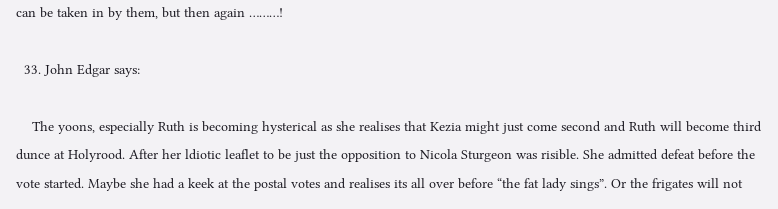can be taken in by them, but then again ………!

  33. John Edgar says:

    The yoons, especially Ruth is becoming hysterical as she realises that Kezia might just come second and Ruth will become third dunce at Holyrood. After her ldiotic leaflet to be just the opposition to Nicola Sturgeon was risible. She admitted defeat before the vote started. Maybe she had a keek at the postal votes and realises its all over before “the fat lady sings”. Or the frigates will not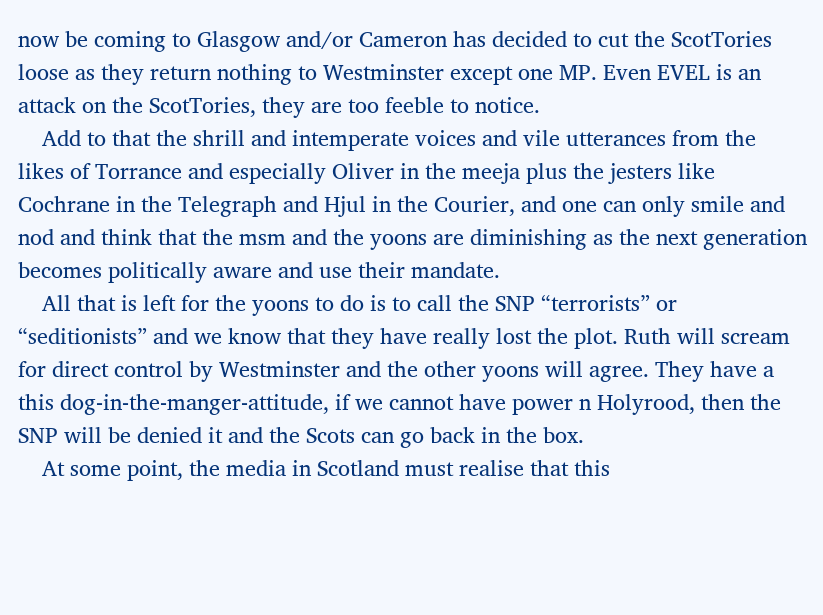now be coming to Glasgow and/or Cameron has decided to cut the ScotTories loose as they return nothing to Westminster except one MP. Even EVEL is an attack on the ScotTories, they are too feeble to notice.
    Add to that the shrill and intemperate voices and vile utterances from the likes of Torrance and especially Oliver in the meeja plus the jesters like Cochrane in the Telegraph and Hjul in the Courier, and one can only smile and nod and think that the msm and the yoons are diminishing as the next generation becomes politically aware and use their mandate.
    All that is left for the yoons to do is to call the SNP “terrorists” or “seditionists” and we know that they have really lost the plot. Ruth will scream for direct control by Westminster and the other yoons will agree. They have a this dog-in-the-manger-attitude, if we cannot have power n Holyrood, then the SNP will be denied it and the Scots can go back in the box.
    At some point, the media in Scotland must realise that this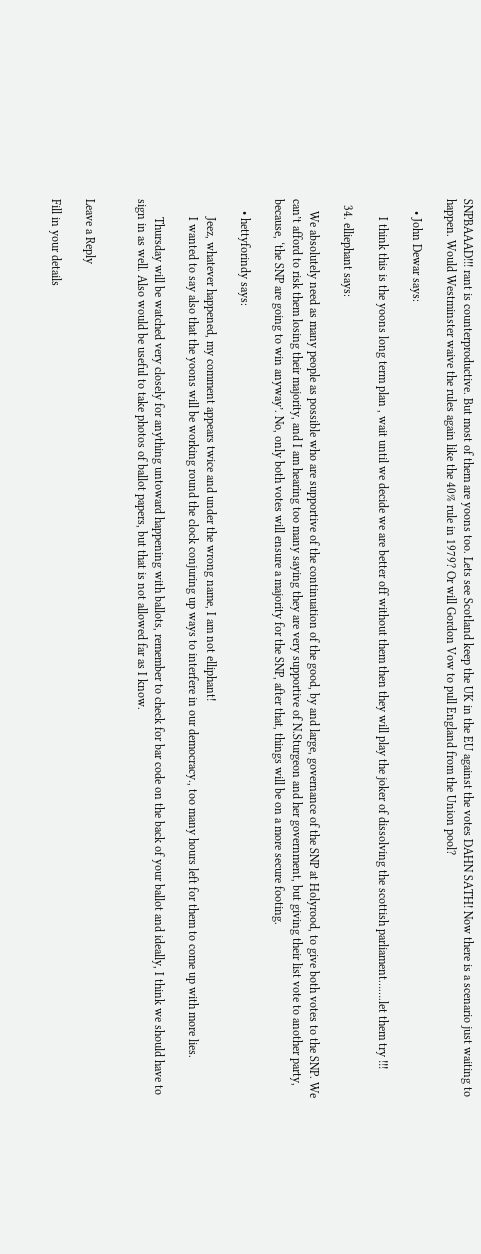SNPBAAAD!!! rant is counterproductive. But most of them are yoons too. Lets see Scotland keep the UK in the EU against the votes DAHN SATH! Now there is a scenario just waiting to happen. Would Westminster waive the rules again like the 40% rule in 1979? Or will Gordon Vow to pull England from the Union pool?

    • John Dewar says:

      I think this is the yoons long term plan , wait until we decide we are better off without them then they will play the joker of dissolving the scottish parliament…….let them try !!!

  34. elliephant says:

    We absolutely need as many people as possible who are supportive of the continuation of the good, by and large, governance of the SNP at Holyrood, to give both votes to the SNP. We can’t afford to risk them losing their majority, and I am hearing too many saying they are very supportive of N.Sturgeon and her government, but giving their list vote to another party, because, ‘the SNP are going to win anyway’. No, only both votes will ensure a majority for the SNP, after that, things will be on a more secure footing.

    • hettyforindy says:

      Jeez, whatever happened, my comment appears twice and under the wrong name, I am not elliphant!
      I wanted to say also that the yoons will be working round the clock conjuring up ways to interfere in our democracy., too many hours left for them to come up with more lies.

      Thursday will be watched very closely for anything untoward happening with ballots, remember to check for bar code on the back of your ballot and ideally, I think we should have to sign in as well. Also would be useful to take photos of ballot papers, but that is not allowed far as I know.


Leave a Reply

Fill in your details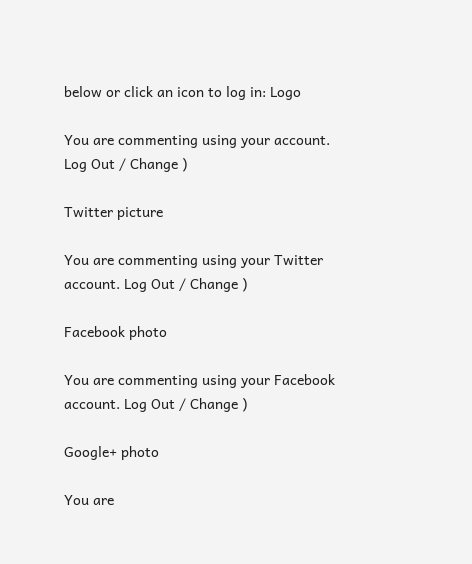below or click an icon to log in: Logo

You are commenting using your account. Log Out / Change )

Twitter picture

You are commenting using your Twitter account. Log Out / Change )

Facebook photo

You are commenting using your Facebook account. Log Out / Change )

Google+ photo

You are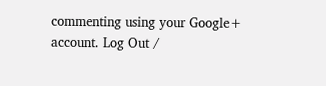commenting using your Google+ account. Log Out /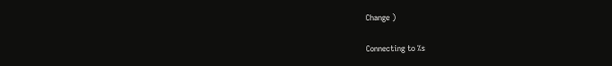Change )

Connecting to %s